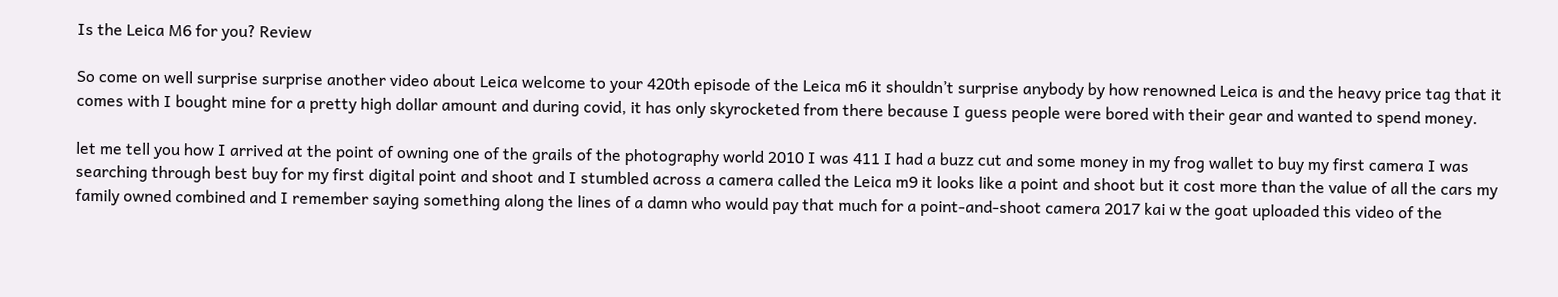Is the Leica M6 for you? Review

So come on well surprise surprise another video about Leica welcome to your 420th episode of the Leica m6 it shouldn’t surprise anybody by how renowned Leica is and the heavy price tag that it comes with I bought mine for a pretty high dollar amount and during covid, it has only skyrocketed from there because I guess people were bored with their gear and wanted to spend money.

let me tell you how I arrived at the point of owning one of the grails of the photography world 2010 I was 411 I had a buzz cut and some money in my frog wallet to buy my first camera I was searching through best buy for my first digital point and shoot and I stumbled across a camera called the Leica m9 it looks like a point and shoot but it cost more than the value of all the cars my family owned combined and I remember saying something along the lines of a damn who would pay that much for a point-and-shoot camera 2017 kai w the goat uploaded this video of the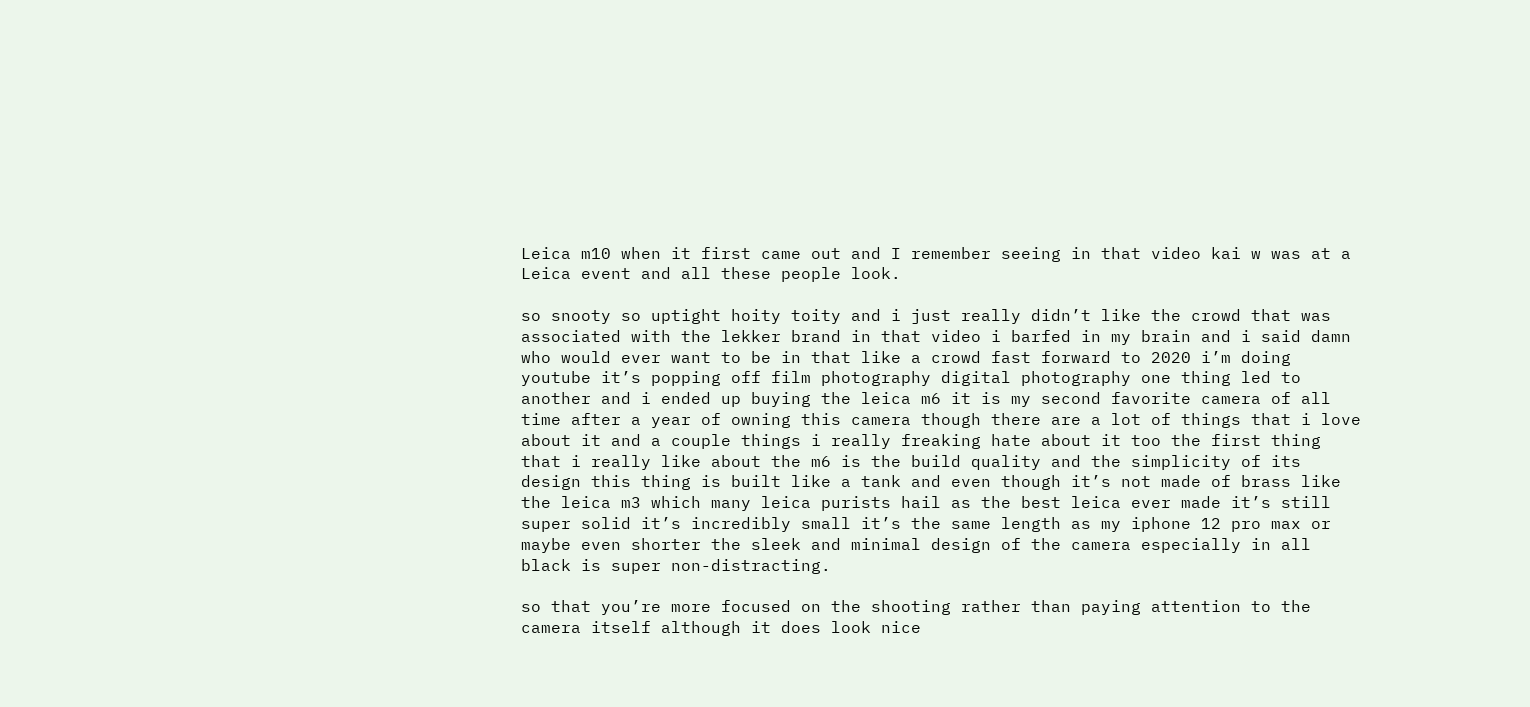Leica m10 when it first came out and I remember seeing in that video kai w was at a Leica event and all these people look.

so snooty so uptight hoity toity and i just really didn’t like the crowd that was associated with the lekker brand in that video i barfed in my brain and i said damn who would ever want to be in that like a crowd fast forward to 2020 i’m doing youtube it’s popping off film photography digital photography one thing led to another and i ended up buying the leica m6 it is my second favorite camera of all time after a year of owning this camera though there are a lot of things that i love about it and a couple things i really freaking hate about it too the first thing that i really like about the m6 is the build quality and the simplicity of its design this thing is built like a tank and even though it’s not made of brass like the leica m3 which many leica purists hail as the best leica ever made it’s still super solid it’s incredibly small it’s the same length as my iphone 12 pro max or maybe even shorter the sleek and minimal design of the camera especially in all black is super non-distracting.

so that you’re more focused on the shooting rather than paying attention to the camera itself although it does look nice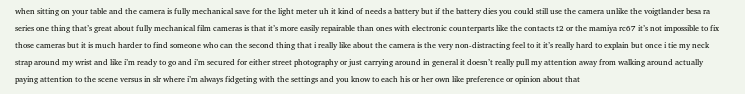when sitting on your table and the camera is fully mechanical save for the light meter uh it kind of needs a battery but if the battery dies you could still use the camera unlike the voigtlander besa ra series one thing that’s great about fully mechanical film cameras is that it’s more easily repairable than ones with electronic counterparts like the contacts t2 or the mamiya rc67 it’s not impossible to fix those cameras but it is much harder to find someone who can the second thing that i really like about the camera is the very non-distracting feel to it it’s really hard to explain but once i tie my neck strap around my wrist and like i’m ready to go and i’m secured for either street photography or just carrying around in general it doesn’t really pull my attention away from walking around actually paying attention to the scene versus in slr where i’m always fidgeting with the settings and you know to each his or her own like preference or opinion about that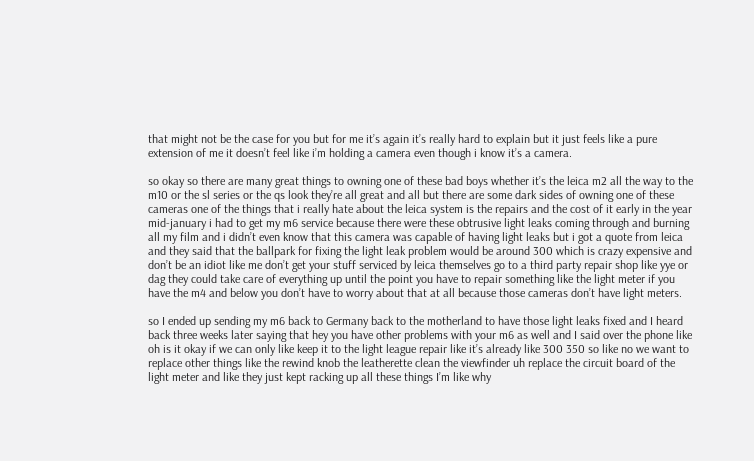that might not be the case for you but for me it’s again it’s really hard to explain but it just feels like a pure extension of me it doesn’t feel like i’m holding a camera even though i know it’s a camera.

so okay so there are many great things to owning one of these bad boys whether it’s the leica m2 all the way to the m10 or the sl series or the qs look they’re all great and all but there are some dark sides of owning one of these cameras one of the things that i really hate about the leica system is the repairs and the cost of it early in the year mid-january i had to get my m6 service because there were these obtrusive light leaks coming through and burning all my film and i didn’t even know that this camera was capable of having light leaks but i got a quote from leica and they said that the ballpark for fixing the light leak problem would be around 300 which is crazy expensive and don’t be an idiot like me don’t get your stuff serviced by leica themselves go to a third party repair shop like yye or dag they could take care of everything up until the point you have to repair something like the light meter if you have the m4 and below you don’t have to worry about that at all because those cameras don’t have light meters.

so I ended up sending my m6 back to Germany back to the motherland to have those light leaks fixed and I heard back three weeks later saying that hey you have other problems with your m6 as well and I said over the phone like oh is it okay if we can only like keep it to the light league repair like it’s already like 300 350 so like no we want to replace other things like the rewind knob the leatherette clean the viewfinder uh replace the circuit board of the light meter and like they just kept racking up all these things I’m like why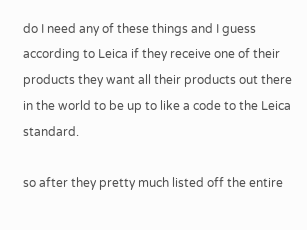do I need any of these things and I guess according to Leica if they receive one of their products they want all their products out there in the world to be up to like a code to the Leica standard.

so after they pretty much listed off the entire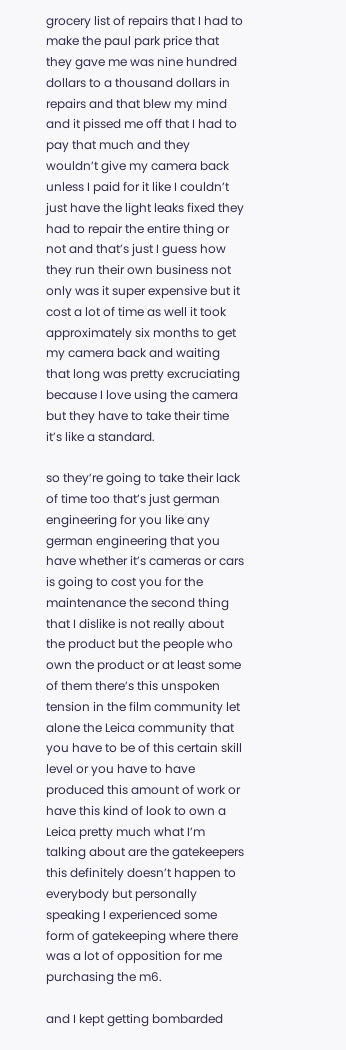grocery list of repairs that I had to make the paul park price that they gave me was nine hundred dollars to a thousand dollars in repairs and that blew my mind and it pissed me off that I had to pay that much and they wouldn’t give my camera back unless I paid for it like I couldn’t just have the light leaks fixed they had to repair the entire thing or not and that’s just I guess how they run their own business not only was it super expensive but it cost a lot of time as well it took approximately six months to get my camera back and waiting that long was pretty excruciating because I love using the camera but they have to take their time it’s like a standard.

so they’re going to take their lack of time too that’s just german engineering for you like any german engineering that you have whether it’s cameras or cars is going to cost you for the maintenance the second thing that I dislike is not really about the product but the people who own the product or at least some of them there’s this unspoken tension in the film community let alone the Leica community that you have to be of this certain skill level or you have to have produced this amount of work or have this kind of look to own a Leica pretty much what I’m talking about are the gatekeepers this definitely doesn’t happen to everybody but personally speaking I experienced some form of gatekeeping where there was a lot of opposition for me purchasing the m6.

and I kept getting bombarded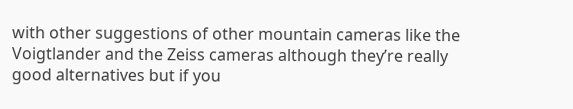with other suggestions of other mountain cameras like the Voigtlander and the Zeiss cameras although they’re really good alternatives but if you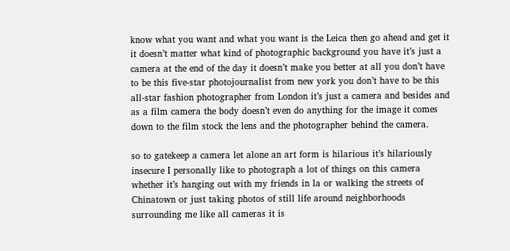know what you want and what you want is the Leica then go ahead and get it it doesn’t matter what kind of photographic background you have it’s just a camera at the end of the day it doesn’t make you better at all you don’t have to be this five-star photojournalist from new york you don’t have to be this all-star fashion photographer from London it’s just a camera and besides and as a film camera the body doesn’t even do anything for the image it comes down to the film stock the lens and the photographer behind the camera.

so to gatekeep a camera let alone an art form is hilarious it’s hilariously insecure I personally like to photograph a lot of things on this camera whether it’s hanging out with my friends in la or walking the streets of Chinatown or just taking photos of still life around neighborhoods surrounding me like all cameras it is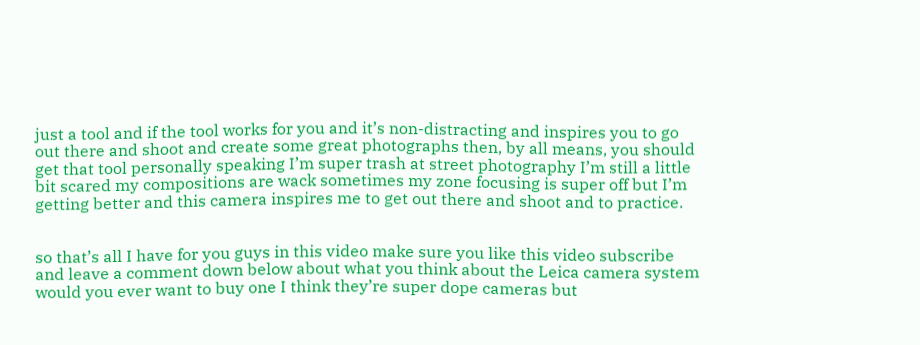just a tool and if the tool works for you and it’s non-distracting and inspires you to go out there and shoot and create some great photographs then, by all means, you should get that tool personally speaking I’m super trash at street photography I’m still a little bit scared my compositions are wack sometimes my zone focusing is super off but I’m getting better and this camera inspires me to get out there and shoot and to practice.


so that’s all I have for you guys in this video make sure you like this video subscribe and leave a comment down below about what you think about the Leica camera system would you ever want to buy one I think they’re super dope cameras but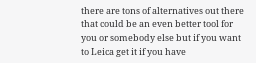there are tons of alternatives out there that could be an even better tool for you or somebody else but if you want to Leica get it if you have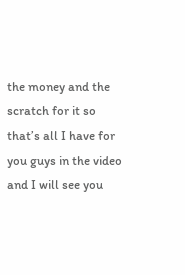the money and the scratch for it so that’s all I have for you guys in the video and I will see you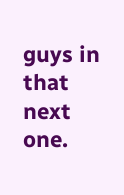guys in that next one.